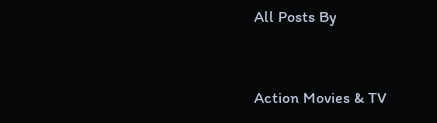All Posts By


Action Movies & TV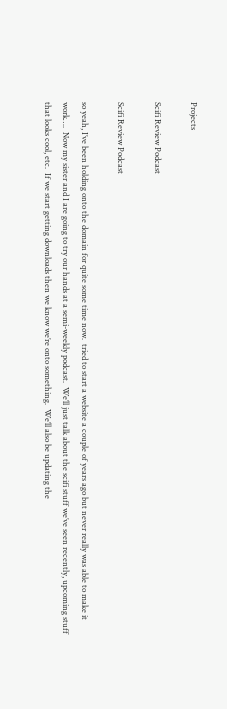Projects

Scifi Review Podcast

Scifi Review Podcast

so yeah, I’ve been holding onto the domain for quite some time now.  tried to start a website a couple of years ago but never really was able to make it work….  Now my sister and I are going to try our hands at a semi-weekly podcast.  We’ll just talk about the scifi stuff we’ve seen recently, upcoming stuff that looks cool, etc.  If we start getting downloads then we know we’re onto something.  We’ll also be updating the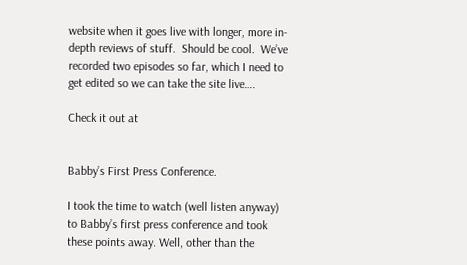website when it goes live with longer, more in-depth reviews of stuff.  Should be cool.  We’ve recorded two episodes so far, which I need to get edited so we can take the site live….

Check it out at


Babby’s First Press Conference.

I took the time to watch (well listen anyway) to Babby’s first press conference and took these points away. Well, other than the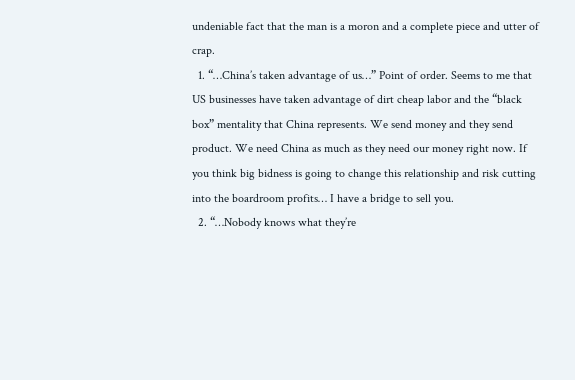undeniable fact that the man is a moron and a complete piece and utter of crap.
  1. “…China’s taken advantage of us…” Point of order. Seems to me that US businesses have taken advantage of dirt cheap labor and the “black box” mentality that China represents. We send money and they send product. We need China as much as they need our money right now. If you think big bidness is going to change this relationship and risk cutting into the boardroom profits… I have a bridge to sell you.
  2. “…Nobody knows what they’re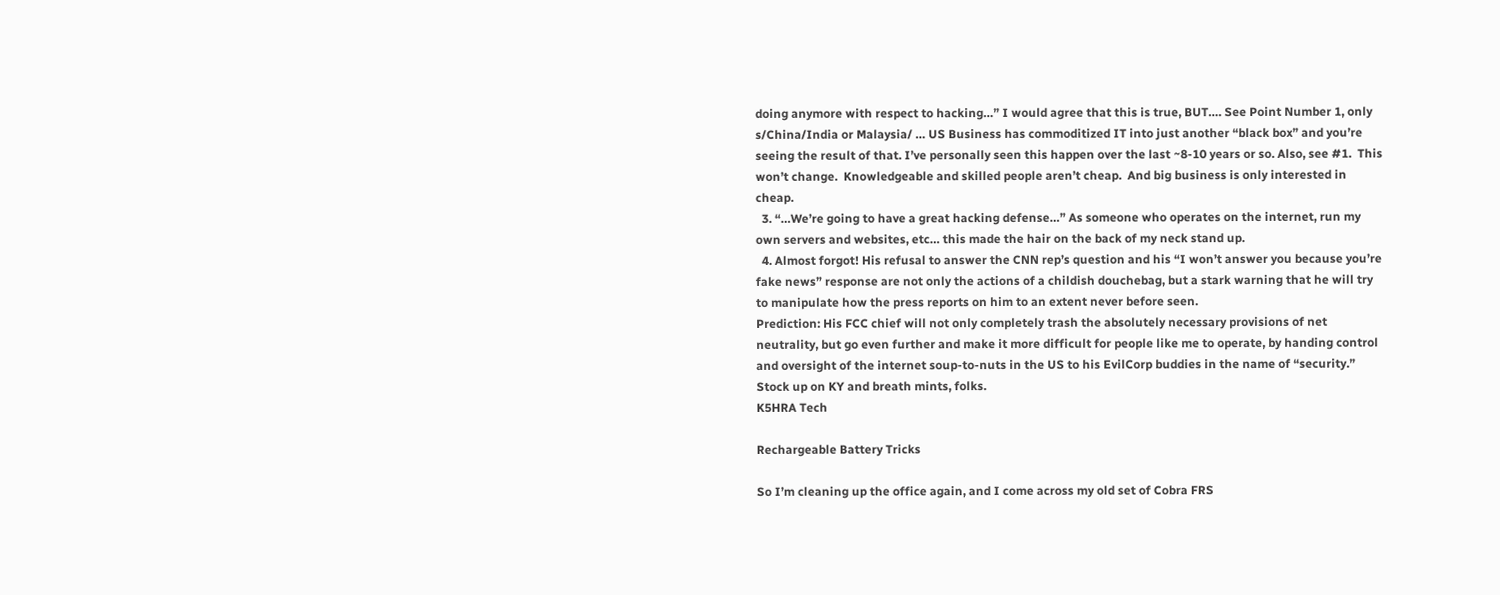doing anymore with respect to hacking…” I would agree that this is true, BUT…. See Point Number 1, only s/China/India or Malaysia/ … US Business has commoditized IT into just another “black box” and you’re seeing the result of that. I’ve personally seen this happen over the last ~8-10 years or so. Also, see #1.  This won’t change.  Knowledgeable and skilled people aren’t cheap.  And big business is only interested in cheap.
  3. “…We’re going to have a great hacking defense…” As someone who operates on the internet, run my own servers and websites, etc… this made the hair on the back of my neck stand up.
  4. Almost forgot! His refusal to answer the CNN rep’s question and his “I won’t answer you because you’re fake news” response are not only the actions of a childish douchebag, but a stark warning that he will try to manipulate how the press reports on him to an extent never before seen.
Prediction: His FCC chief will not only completely trash the absolutely necessary provisions of net neutrality, but go even further and make it more difficult for people like me to operate, by handing control and oversight of the internet soup-to-nuts in the US to his EvilCorp buddies in the name of “security.”
Stock up on KY and breath mints, folks.
K5HRA Tech

Rechargeable Battery Tricks

So I’m cleaning up the office again, and I come across my old set of Cobra FRS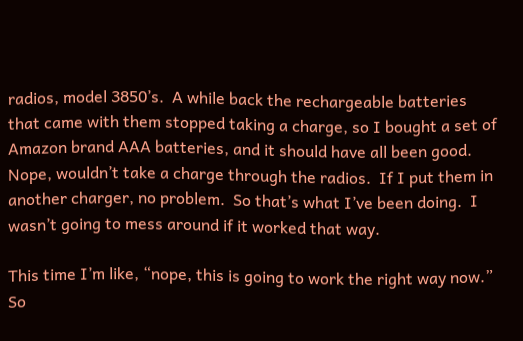radios, model 3850’s.  A while back the rechargeable batteries that came with them stopped taking a charge, so I bought a set of Amazon brand AAA batteries, and it should have all been good.  Nope, wouldn’t take a charge through the radios.  If I put them in another charger, no problem.  So that’s what I’ve been doing.  I wasn’t going to mess around if it worked that way.

This time I’m like, “nope, this is going to work the right way now.”  So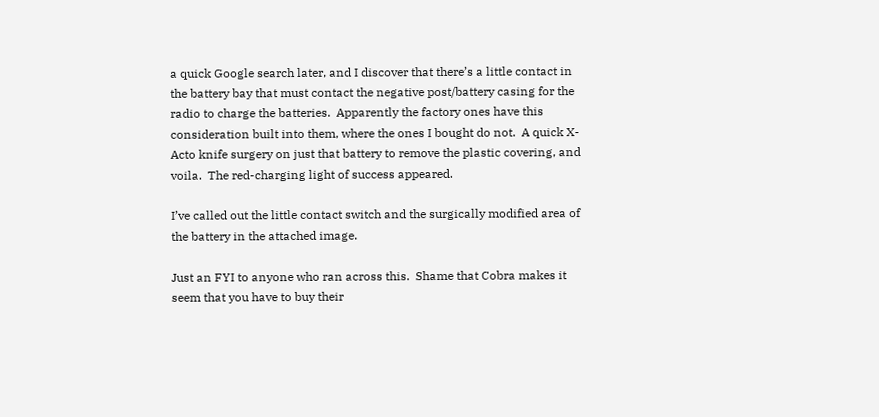a quick Google search later, and I discover that there’s a little contact in the battery bay that must contact the negative post/battery casing for the radio to charge the batteries.  Apparently the factory ones have this consideration built into them, where the ones I bought do not.  A quick X-Acto knife surgery on just that battery to remove the plastic covering, and voila.  The red-charging light of success appeared.

I’ve called out the little contact switch and the surgically modified area of the battery in the attached image.

Just an FYI to anyone who ran across this.  Shame that Cobra makes it seem that you have to buy their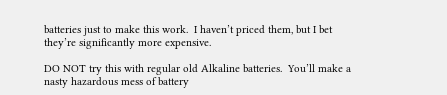batteries just to make this work.  I haven’t priced them, but I bet they’re significantly more expensive.

DO NOT try this with regular old Alkaline batteries.  You’ll make a nasty hazardous mess of battery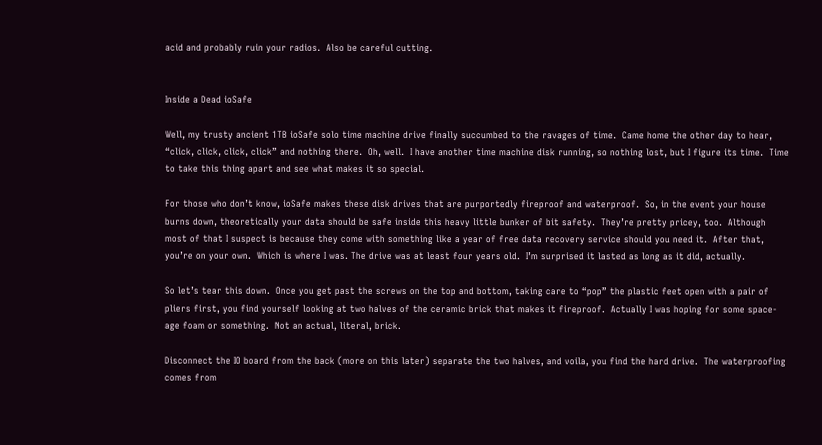acid and probably ruin your radios.  Also be careful cutting.


Inside a Dead ioSafe

Well, my trusty ancient 1TB ioSafe solo time machine drive finally succumbed to the ravages of time.  Came home the other day to hear, “click, click, click, click” and nothing there.  Oh, well.  I have another time machine disk running, so nothing lost, but I figure its time.  Time to take this thing apart and see what makes it so special.

For those who don’t know, ioSafe makes these disk drives that are purportedly fireproof and waterproof.  So, in the event your house burns down, theoretically your data should be safe inside this heavy little bunker of bit safety.  They’re pretty pricey, too.  Although most of that I suspect is because they come with something like a year of free data recovery service should you need it.  After that, you’re on your own.  Which is where I was. The drive was at least four years old.  I’m surprised it lasted as long as it did, actually.

So let’s tear this down.  Once you get past the screws on the top and bottom, taking care to “pop” the plastic feet open with a pair of pliers first, you find yourself looking at two halves of the ceramic brick that makes it fireproof.  Actually I was hoping for some space-age foam or something.  Not an actual, literal, brick.

Disconnect the IO board from the back (more on this later) separate the two halves, and voila, you find the hard drive.  The waterproofing comes from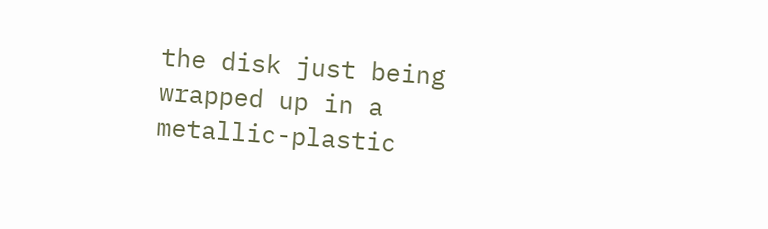the disk just being wrapped up in a metallic-plastic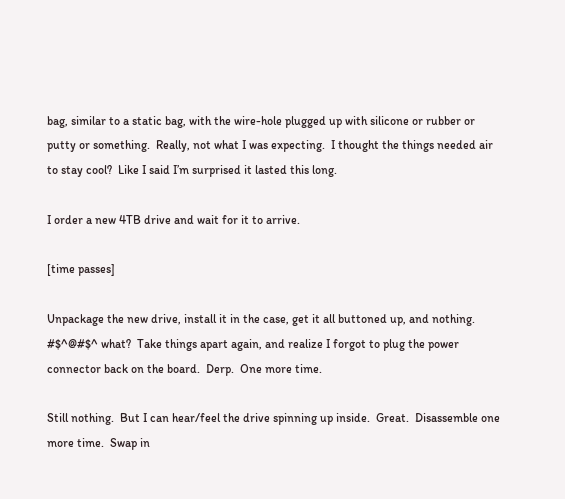bag, similar to a static bag, with the wire-hole plugged up with silicone or rubber or putty or something.  Really, not what I was expecting.  I thought the things needed air to stay cool?  Like I said I’m surprised it lasted this long.

I order a new 4TB drive and wait for it to arrive.

[time passes]

Unpackage the new drive, install it in the case, get it all buttoned up, and nothing.  #$^@#$^ what?  Take things apart again, and realize I forgot to plug the power connector back on the board.  Derp.  One more time.

Still nothing.  But I can hear/feel the drive spinning up inside.  Great.  Disassemble one more time.  Swap in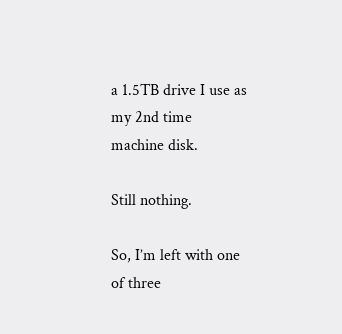a 1.5TB drive I use as my 2nd time machine disk.

Still nothing.

So, I’m left with one of three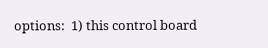options:  1) this control board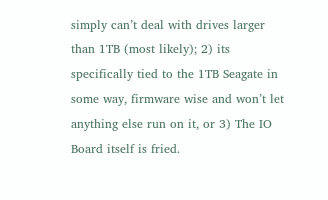simply can’t deal with drives larger than 1TB (most likely); 2) its specifically tied to the 1TB Seagate in some way, firmware wise and won’t let anything else run on it, or 3) The IO Board itself is fried.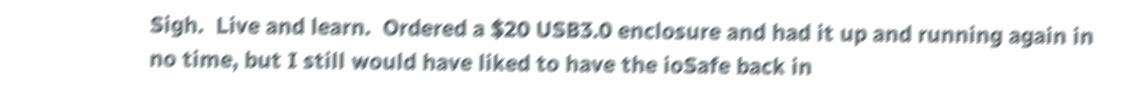Sigh.  Live and learn.  Ordered a $20 USB3.0 enclosure and had it up and running again in no time, but I still would have liked to have the ioSafe back in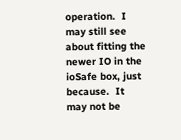operation.  I may still see about fitting the newer IO in the ioSafe box, just because.  It may not be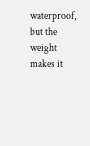waterproof, but the weight makes it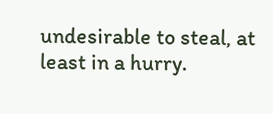undesirable to steal, at least in a hurry.